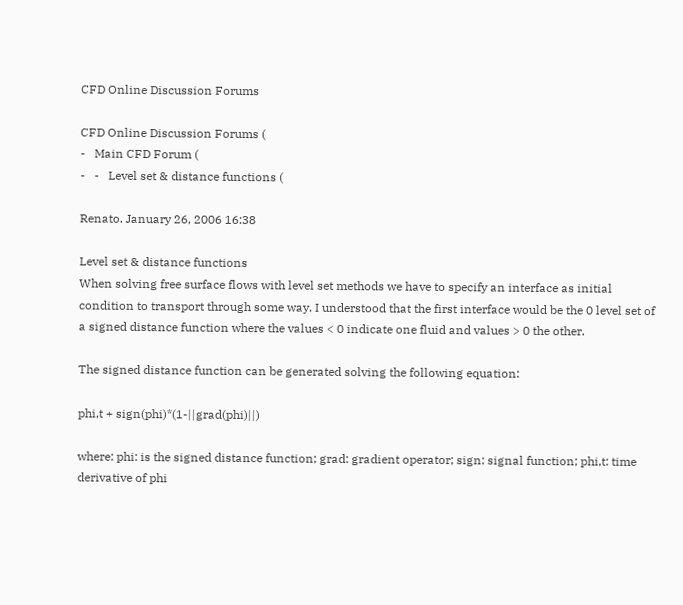CFD Online Discussion Forums

CFD Online Discussion Forums (
-   Main CFD Forum (
-   -   Level set & distance functions (

Renato. January 26, 2006 16:38

Level set & distance functions
When solving free surface flows with level set methods we have to specify an interface as initial condition to transport through some way. I understood that the first interface would be the 0 level set of a signed distance function where the values < 0 indicate one fluid and values > 0 the other.

The signed distance function can be generated solving the following equation:

phi,t + sign(phi)*(1-||grad(phi)||)

where: phi: is the signed distance function; grad: gradient operator; sign: signal function; phi,t: time derivative of phi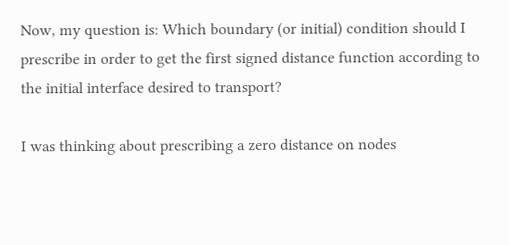Now, my question is: Which boundary (or initial) condition should I prescribe in order to get the first signed distance function according to the initial interface desired to transport?

I was thinking about prescribing a zero distance on nodes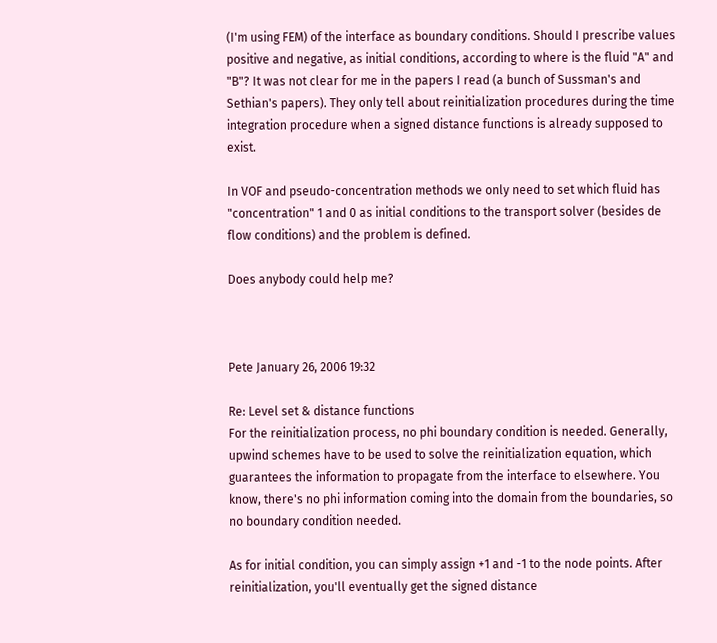(I'm using FEM) of the interface as boundary conditions. Should I prescribe values positive and negative, as initial conditions, according to where is the fluid "A" and "B"? It was not clear for me in the papers I read (a bunch of Sussman's and Sethian's papers). They only tell about reinitialization procedures during the time integration procedure when a signed distance functions is already supposed to exist.

In VOF and pseudo-concentration methods we only need to set which fluid has "concentration" 1 and 0 as initial conditions to the transport solver (besides de flow conditions) and the problem is defined.

Does anybody could help me?



Pete January 26, 2006 19:32

Re: Level set & distance functions
For the reinitialization process, no phi boundary condition is needed. Generally, upwind schemes have to be used to solve the reinitialization equation, which guarantees the information to propagate from the interface to elsewhere. You know, there's no phi information coming into the domain from the boundaries, so no boundary condition needed.

As for initial condition, you can simply assign +1 and -1 to the node points. After reinitialization, you'll eventually get the signed distance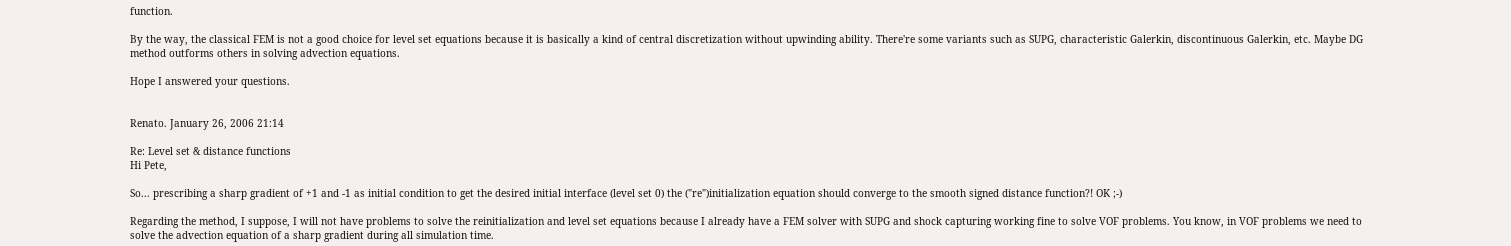function.

By the way, the classical FEM is not a good choice for level set equations because it is basically a kind of central discretization without upwinding ability. There're some variants such as SUPG, characteristic Galerkin, discontinuous Galerkin, etc. Maybe DG method outforms others in solving advection equations.

Hope I answered your questions.


Renato. January 26, 2006 21:14

Re: Level set & distance functions
Hi Pete,

So... prescribing a sharp gradient of +1 and -1 as initial condition to get the desired initial interface (level set 0) the ("re")initialization equation should converge to the smooth signed distance function?! OK ;-)

Regarding the method, I suppose, I will not have problems to solve the reinitialization and level set equations because I already have a FEM solver with SUPG and shock capturing working fine to solve VOF problems. You know, in VOF problems we need to solve the advection equation of a sharp gradient during all simulation time.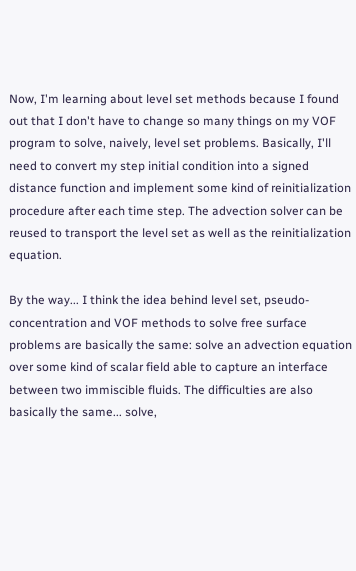Now, I'm learning about level set methods because I found out that I don't have to change so many things on my VOF program to solve, naively, level set problems. Basically, I'll need to convert my step initial condition into a signed distance function and implement some kind of reinitialization procedure after each time step. The advection solver can be reused to transport the level set as well as the reinitialization equation.

By the way... I think the idea behind level set, pseudo-concentration and VOF methods to solve free surface problems are basically the same: solve an advection equation over some kind of scalar field able to capture an interface between two immiscible fluids. The difficulties are also basically the same... solve,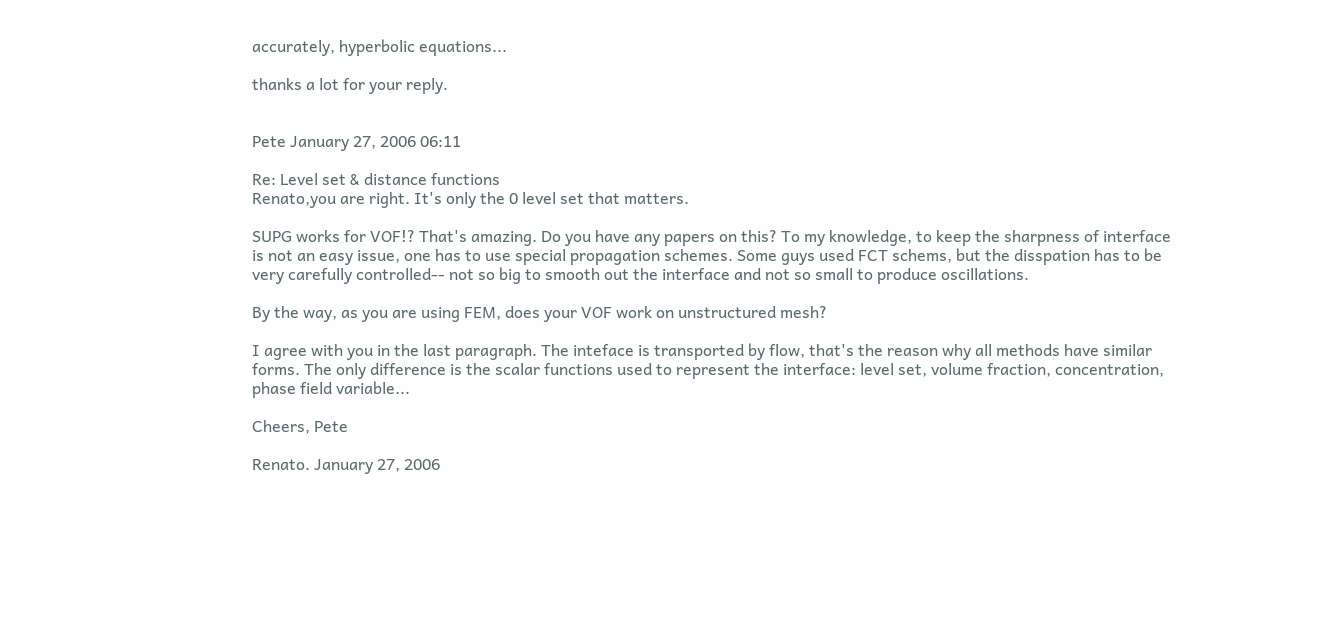accurately, hyperbolic equations...

thanks a lot for your reply.


Pete January 27, 2006 06:11

Re: Level set & distance functions
Renato,you are right. It's only the 0 level set that matters.

SUPG works for VOF!? That's amazing. Do you have any papers on this? To my knowledge, to keep the sharpness of interface is not an easy issue, one has to use special propagation schemes. Some guys used FCT schems, but the disspation has to be very carefully controlled-- not so big to smooth out the interface and not so small to produce oscillations.

By the way, as you are using FEM, does your VOF work on unstructured mesh?

I agree with you in the last paragraph. The inteface is transported by flow, that's the reason why all methods have similar forms. The only difference is the scalar functions used to represent the interface: level set, volume fraction, concentration, phase field variable...

Cheers, Pete

Renato. January 27, 2006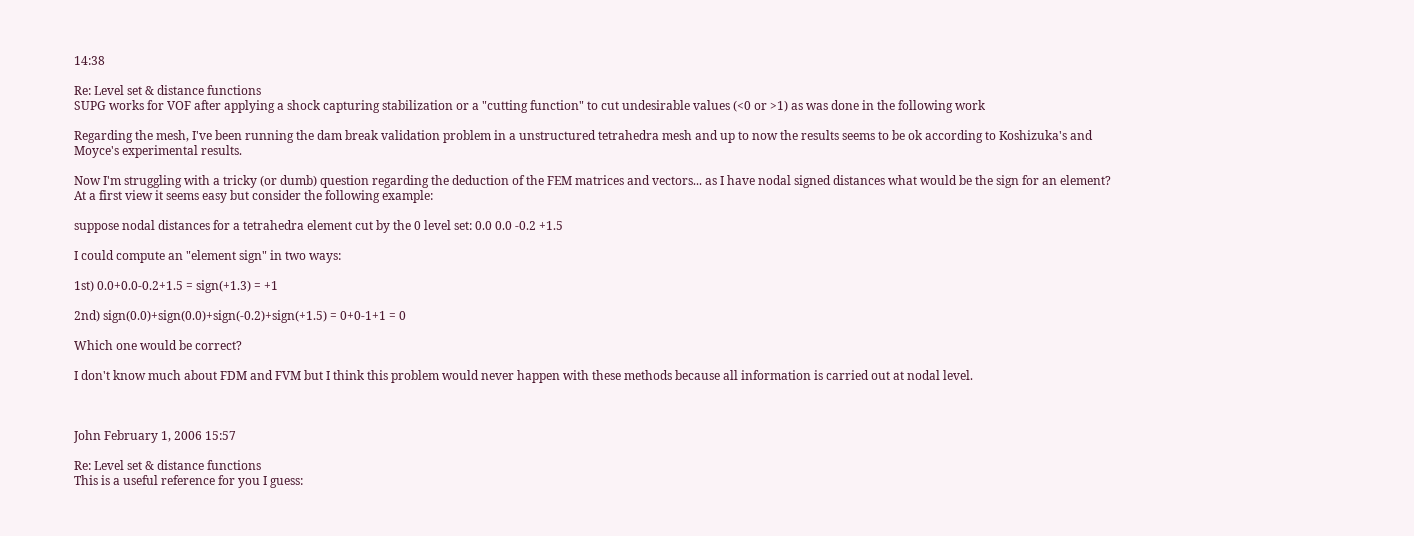14:38

Re: Level set & distance functions
SUPG works for VOF after applying a shock capturing stabilization or a "cutting function" to cut undesirable values (<0 or >1) as was done in the following work

Regarding the mesh, I've been running the dam break validation problem in a unstructured tetrahedra mesh and up to now the results seems to be ok according to Koshizuka's and Moyce's experimental results.

Now I'm struggling with a tricky (or dumb) question regarding the deduction of the FEM matrices and vectors... as I have nodal signed distances what would be the sign for an element? At a first view it seems easy but consider the following example:

suppose nodal distances for a tetrahedra element cut by the 0 level set: 0.0 0.0 -0.2 +1.5

I could compute an "element sign" in two ways:

1st) 0.0+0.0-0.2+1.5 = sign(+1.3) = +1

2nd) sign(0.0)+sign(0.0)+sign(-0.2)+sign(+1.5) = 0+0-1+1 = 0

Which one would be correct?

I don't know much about FDM and FVM but I think this problem would never happen with these methods because all information is carried out at nodal level.



John February 1, 2006 15:57

Re: Level set & distance functions
This is a useful reference for you I guess: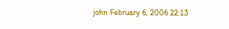john February 6, 2006 22:13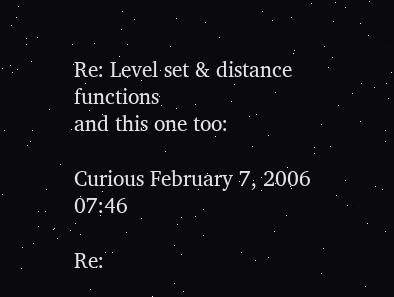Re: Level set & distance functions
and this one too:

Curious February 7, 2006 07:46

Re: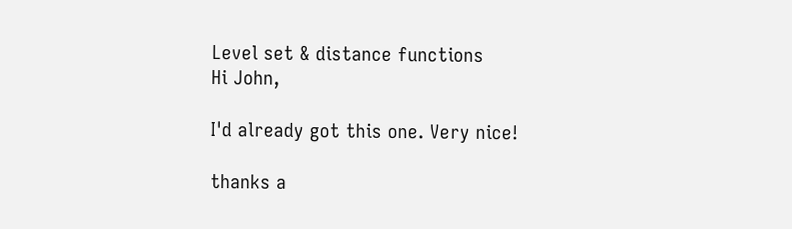Level set & distance functions
Hi John,

I'd already got this one. Very nice!

thanks a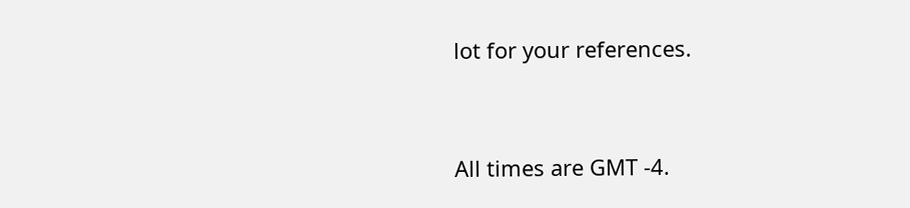lot for your references.


All times are GMT -4.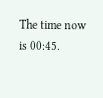The time now is 00:45.